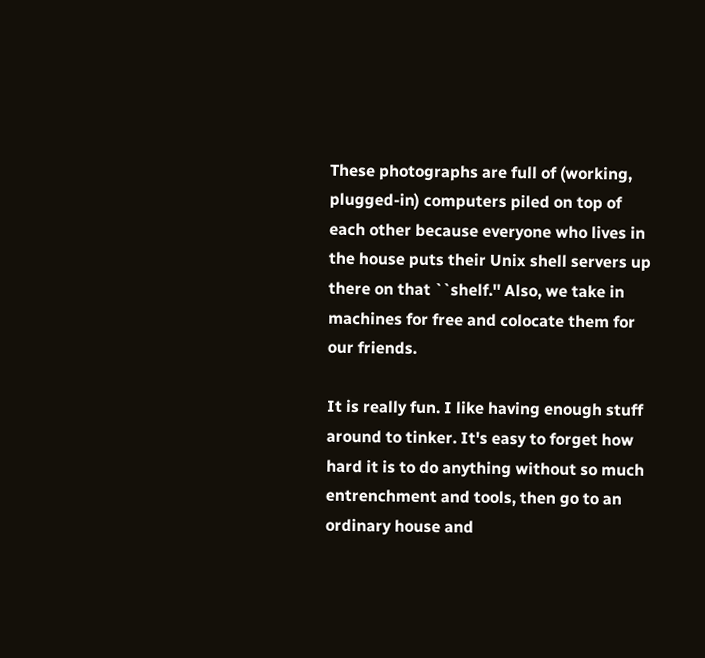These photographs are full of (working, plugged-in) computers piled on top of each other because everyone who lives in the house puts their Unix shell servers up there on that ``shelf.'' Also, we take in machines for free and colocate them for our friends.

It is really fun. I like having enough stuff around to tinker. It's easy to forget how hard it is to do anything without so much entrenchment and tools, then go to an ordinary house and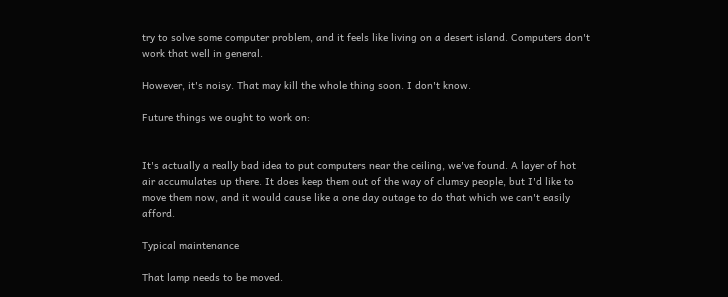try to solve some computer problem, and it feels like living on a desert island. Computers don't work that well in general.

However, it's noisy. That may kill the whole thing soon. I don't know.

Future things we ought to work on:


It's actually a really bad idea to put computers near the ceiling, we've found. A layer of hot air accumulates up there. It does keep them out of the way of clumsy people, but I'd like to move them now, and it would cause like a one day outage to do that which we can't easily afford.

Typical maintenance

That lamp needs to be moved.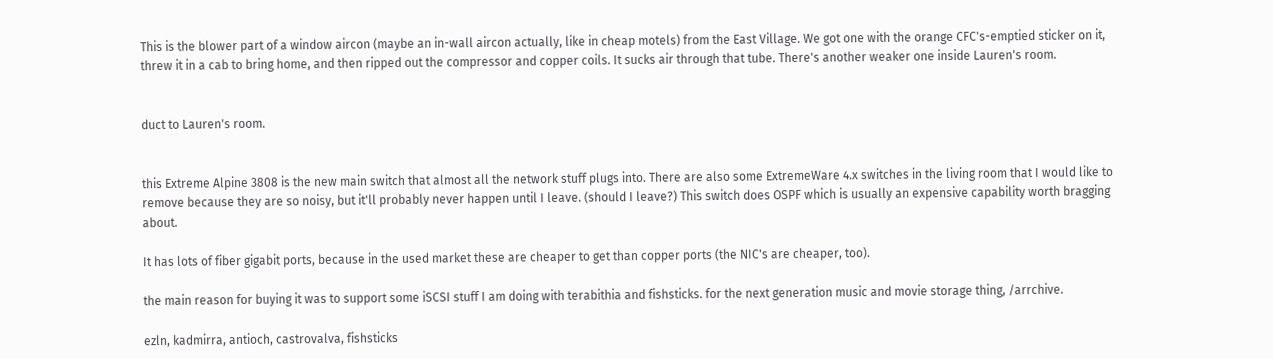This is the blower part of a window aircon (maybe an in-wall aircon actually, like in cheap motels) from the East Village. We got one with the orange CFC's-emptied sticker on it, threw it in a cab to bring home, and then ripped out the compressor and copper coils. It sucks air through that tube. There's another weaker one inside Lauren's room.


duct to Lauren's room.


this Extreme Alpine 3808 is the new main switch that almost all the network stuff plugs into. There are also some ExtremeWare 4.x switches in the living room that I would like to remove because they are so noisy, but it'll probably never happen until I leave. (should I leave?) This switch does OSPF which is usually an expensive capability worth bragging about.

It has lots of fiber gigabit ports, because in the used market these are cheaper to get than copper ports (the NIC's are cheaper, too).

the main reason for buying it was to support some iSCSI stuff I am doing with terabithia and fishsticks. for the next generation music and movie storage thing, /arrchive.

ezln, kadmirra, antioch, castrovalva, fishsticks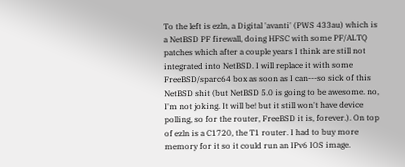To the left is ezln, a Digital 'avanti' (PWS 433au) which is a NetBSD PF firewall, doing HFSC with some PF/ALTQ patches which after a couple years I think are still not integrated into NetBSD. I will replace it with some FreeBSD/sparc64 box as soon as I can---so sick of this NetBSD shit (but NetBSD 5.0 is going to be awesome. no, I'm not joking. It will be! but it still won't have device polling, so for the router, FreeBSD it is, forever.). On top of ezln is a C1720, the T1 router. I had to buy more memory for it so it could run an IPv6 IOS image.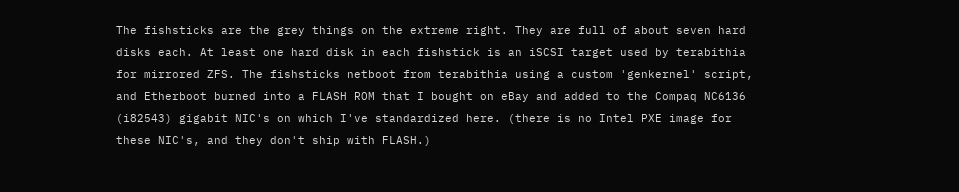The fishsticks are the grey things on the extreme right. They are full of about seven hard disks each. At least one hard disk in each fishstick is an iSCSI target used by terabithia for mirrored ZFS. The fishsticks netboot from terabithia using a custom 'genkernel' script, and Etherboot burned into a FLASH ROM that I bought on eBay and added to the Compaq NC6136 (i82543) gigabit NIC's on which I've standardized here. (there is no Intel PXE image for these NIC's, and they don't ship with FLASH.)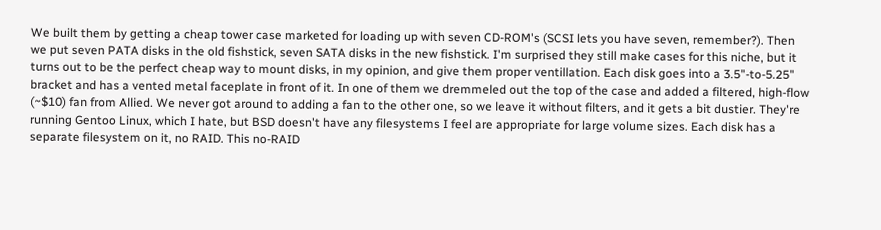We built them by getting a cheap tower case marketed for loading up with seven CD-ROM's (SCSI lets you have seven, remember?). Then we put seven PATA disks in the old fishstick, seven SATA disks in the new fishstick. I'm surprised they still make cases for this niche, but it turns out to be the perfect cheap way to mount disks, in my opinion, and give them proper ventillation. Each disk goes into a 3.5"-to-5.25" bracket and has a vented metal faceplate in front of it. In one of them we dremmeled out the top of the case and added a filtered, high-flow (~$10) fan from Allied. We never got around to adding a fan to the other one, so we leave it without filters, and it gets a bit dustier. They're running Gentoo Linux, which I hate, but BSD doesn't have any filesystems I feel are appropriate for large volume sizes. Each disk has a separate filesystem on it, no RAID. This no-RAID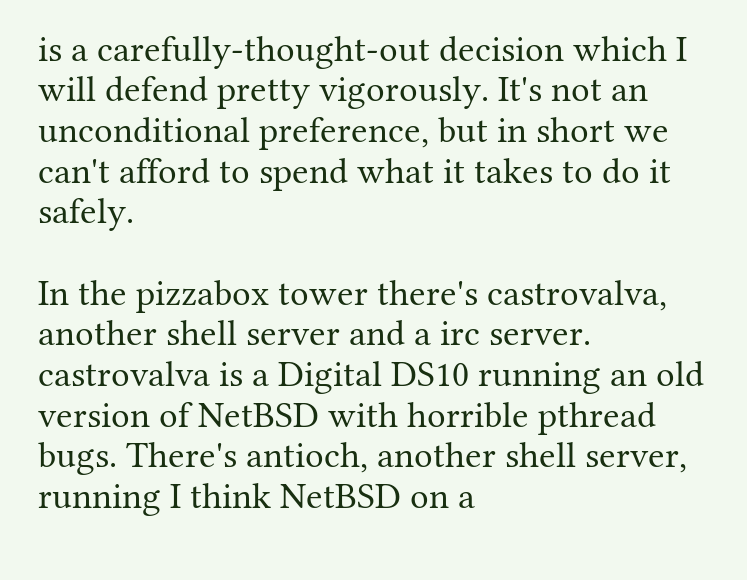is a carefully-thought-out decision which I will defend pretty vigorously. It's not an unconditional preference, but in short we can't afford to spend what it takes to do it safely.

In the pizzabox tower there's castrovalva, another shell server and a irc server. castrovalva is a Digital DS10 running an old version of NetBSD with horrible pthread bugs. There's antioch, another shell server, running I think NetBSD on a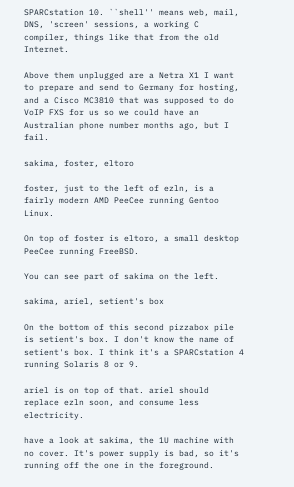SPARCstation 10. ``shell'' means web, mail, DNS, 'screen' sessions, a working C compiler, things like that from the old Internet.

Above them unplugged are a Netra X1 I want to prepare and send to Germany for hosting, and a Cisco MC3810 that was supposed to do VoIP FXS for us so we could have an Australian phone number months ago, but I fail.

sakima, foster, eltoro

foster, just to the left of ezln, is a fairly modern AMD PeeCee running Gentoo Linux.

On top of foster is eltoro, a small desktop PeeCee running FreeBSD.

You can see part of sakima on the left.

sakima, ariel, setient's box

On the bottom of this second pizzabox pile is setient's box. I don't know the name of setient's box. I think it's a SPARCstation 4 running Solaris 8 or 9.

ariel is on top of that. ariel should replace ezln soon, and consume less electricity.

have a look at sakima, the 1U machine with no cover. It's power supply is bad, so it's running off the one in the foreground.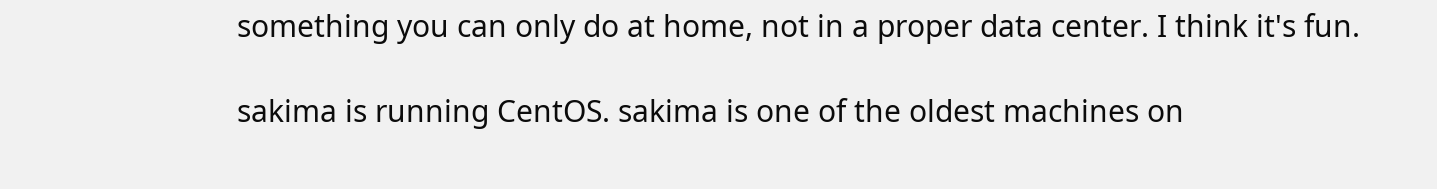something you can only do at home, not in a proper data center. I think it's fun.

sakima is running CentOS. sakima is one of the oldest machines on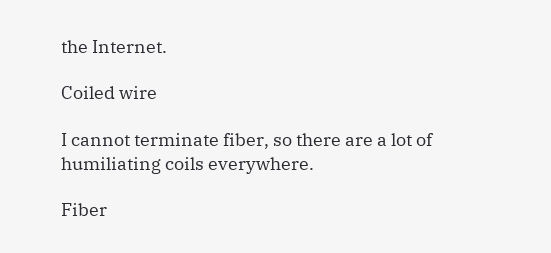the Internet.

Coiled wire

I cannot terminate fiber, so there are a lot of humiliating coils everywhere.

Fiber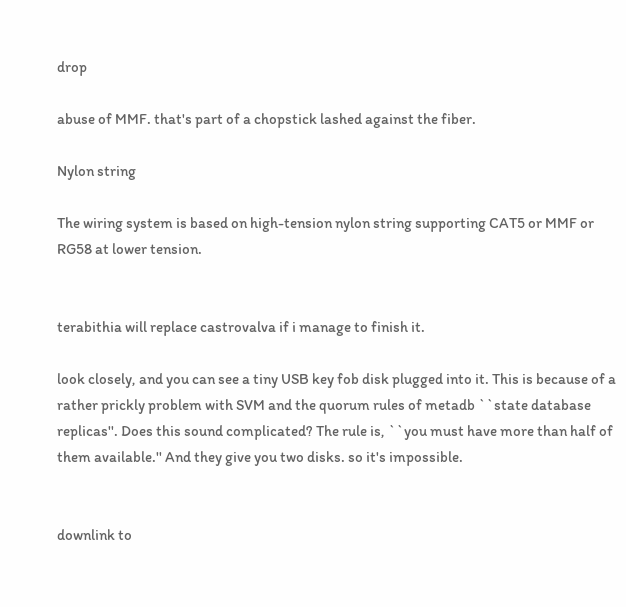drop

abuse of MMF. that's part of a chopstick lashed against the fiber.

Nylon string

The wiring system is based on high-tension nylon string supporting CAT5 or MMF or RG58 at lower tension.


terabithia will replace castrovalva if i manage to finish it.

look closely, and you can see a tiny USB key fob disk plugged into it. This is because of a rather prickly problem with SVM and the quorum rules of metadb ``state database replicas''. Does this sound complicated? The rule is, ``you must have more than half of them available.'' And they give you two disks. so it's impossible.


downlink to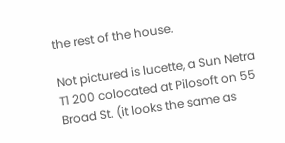the rest of the house.

Not pictured is lucette, a Sun Netra T1 200 colocated at Pilosoft on 55 Broad St. (it looks the same as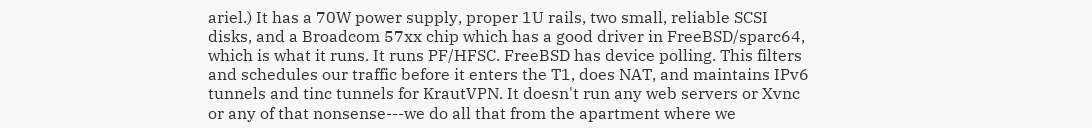ariel.) It has a 70W power supply, proper 1U rails, two small, reliable SCSI disks, and a Broadcom 57xx chip which has a good driver in FreeBSD/sparc64, which is what it runs. It runs PF/HFSC. FreeBSD has device polling. This filters and schedules our traffic before it enters the T1, does NAT, and maintains IPv6 tunnels and tinc tunnels for KrautVPN. It doesn't run any web servers or Xvnc or any of that nonsense---we do all that from the apartment where we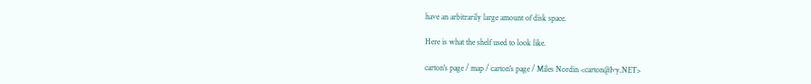have an arbitrarily large amount of disk space.

Here is what the shelf used to look like.

carton's page / map / carton's page / Miles Nordin <carton@Ivy.NET>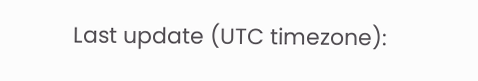Last update (UTC timezone):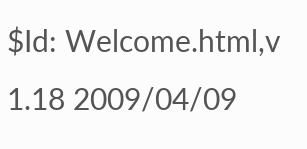$Id: Welcome.html,v 1.18 2009/04/09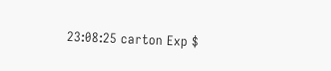23:08:25 carton Exp $